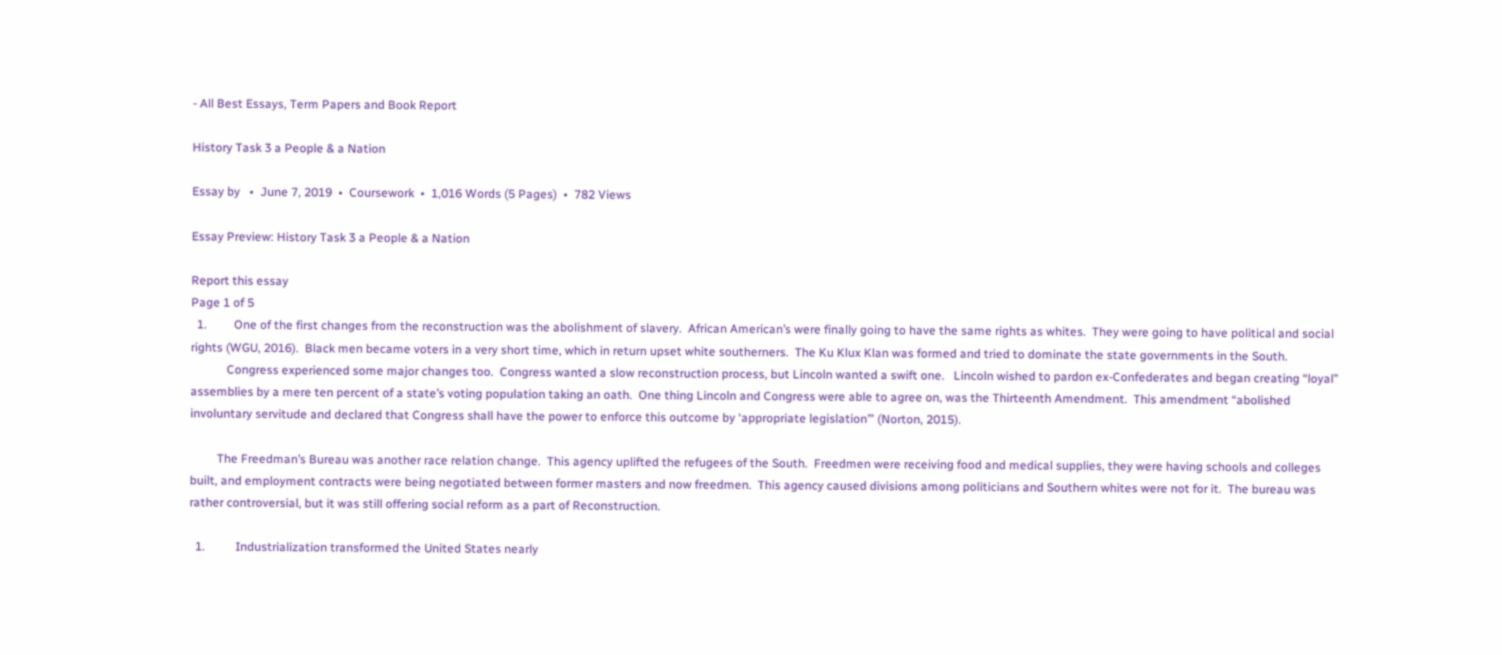- All Best Essays, Term Papers and Book Report

History Task 3 a People & a Nation

Essay by   •  June 7, 2019  •  Coursework  •  1,016 Words (5 Pages)  •  782 Views

Essay Preview: History Task 3 a People & a Nation

Report this essay
Page 1 of 5
  1.         One of the first changes from the reconstruction was the abolishment of slavery.  African American’s were finally going to have the same rights as whites.  They were going to have political and social rights (WGU, 2016).  Black men became voters in a very short time, which in return upset white southerners.  The Ku Klux Klan was formed and tried to dominate the state governments in the South.
            Congress experienced some major changes too.  Congress wanted a slow reconstruction process, but Lincoln wanted a swift one.   Lincoln wished to pardon ex-Confederates and began creating “loyal” assemblies by a mere ten percent of a state’s voting population taking an oath.  One thing Lincoln and Congress were able to agree on, was the Thirteenth Amendment.  This amendment “abolished involuntary servitude and declared that Congress shall have the power to enforce this outcome by ‘appropriate legislation’” (Norton, 2015).

         The Freedman’s Bureau was another race relation change.  This agency uplifted the refugees of the South.  Freedmen were receiving food and medical supplies, they were having schools and colleges built, and employment contracts were being negotiated between former masters and now freedmen.  This agency caused divisions among politicians and Southern whites were not for it.  The bureau was rather controversial, but it was still offering social reform as a part of Reconstruction.

  1.          Industrialization transformed the United States nearly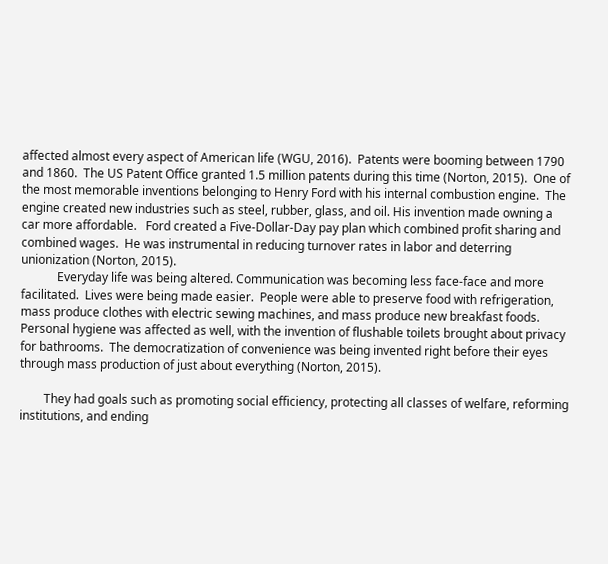affected almost every aspect of American life (WGU, 2016).  Patents were booming between 1790 and 1860.  The US Patent Office granted 1.5 million patents during this time (Norton, 2015).  One of the most memorable inventions belonging to Henry Ford with his internal combustion engine.  The engine created new industries such as steel, rubber, glass, and oil. His invention made owning a car more affordable.   Ford created a Five-Dollar-Day pay plan which combined profit sharing and combined wages.  He was instrumental in reducing turnover rates in labor and deterring unionization (Norton, 2015).
            Everyday life was being altered. Communication was becoming less face-face and more facilitated.  Lives were being made easier.  People were able to preserve food with refrigeration, mass produce clothes with electric sewing machines, and mass produce new breakfast foods.  Personal hygiene was affected as well, with the invention of flushable toilets brought about privacy for bathrooms.  The democratization of convenience was being invented right before their eyes through mass production of just about everything (Norton, 2015).

        They had goals such as promoting social efficiency, protecting all classes of welfare, reforming institutions, and ending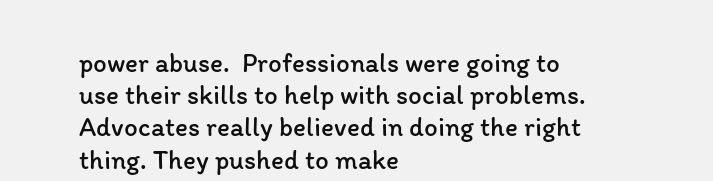power abuse.  Professionals were going to use their skills to help with social problems.  Advocates really believed in doing the right thing. They pushed to make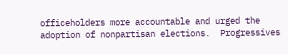officeholders more accountable and urged the adoption of nonpartisan elections.  Progressives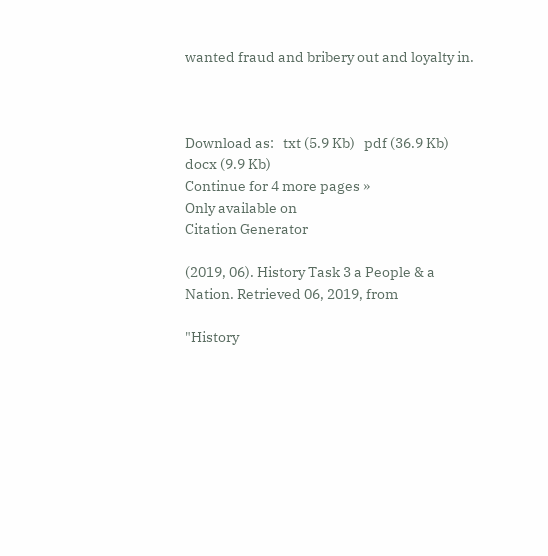wanted fraud and bribery out and loyalty in.



Download as:   txt (5.9 Kb)   pdf (36.9 Kb)   docx (9.9 Kb)
Continue for 4 more pages »
Only available on
Citation Generator

(2019, 06). History Task 3 a People & a Nation. Retrieved 06, 2019, from

"History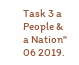Task 3 a People & a Nation" 06 2019.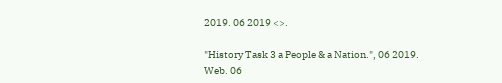2019. 06 2019 <>.

"History Task 3 a People & a Nation.", 06 2019. Web. 06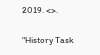2019. <>.

"History Task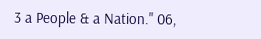3 a People & a Nation." 06,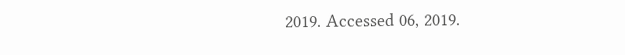2019. Accessed 06, 2019.